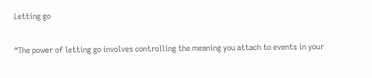Letting go

“The power of letting go involves controlling the meaning you attach to events in your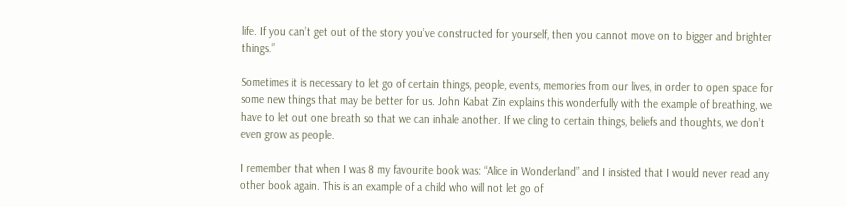life. If you can’t get out of the story you’ve constructed for yourself, then you cannot move on to bigger and brighter things.”

Sometimes it is necessary to let go of certain things, people, events, memories from our lives, in order to open space for some new things that may be better for us. John Kabat Zin explains this wonderfully with the example of breathing, we have to let out one breath so that we can inhale another. If we cling to certain things, beliefs and thoughts, we don’t even grow as people.

I remember that when I was 8 my favourite book was: “Alice in Wonderland” and I insisted that I would never read any other book again. This is an example of a child who will not let go of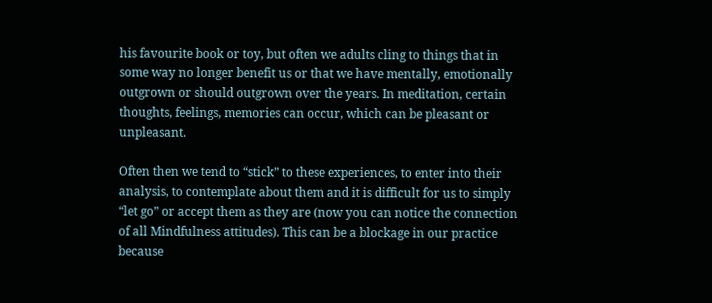his favourite book or toy, but often we adults cling to things that in some way no longer benefit us or that we have mentally, emotionally outgrown or should outgrown over the years. In meditation, certain thoughts, feelings, memories can occur, which can be pleasant or unpleasant.

Often then we tend to “stick” to these experiences, to enter into their analysis, to contemplate about them and it is difficult for us to simply “let go” or accept them as they are (now you can notice the connection of all Mindfulness attitudes). This can be a blockage in our practice because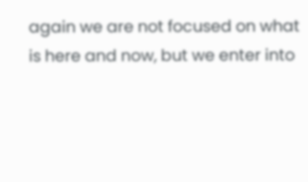again we are not focused on what is here and now, but we enter into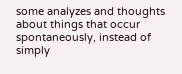some analyzes and thoughts about things that occur spontaneously, instead of simply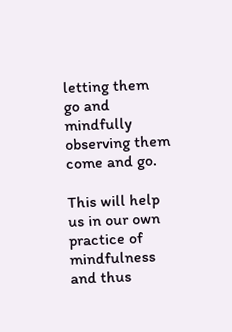letting them go and mindfully observing them come and go.

This will help us in our own practice of mindfulness and thus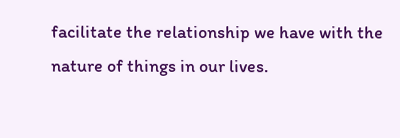facilitate the relationship we have with the nature of things in our lives.